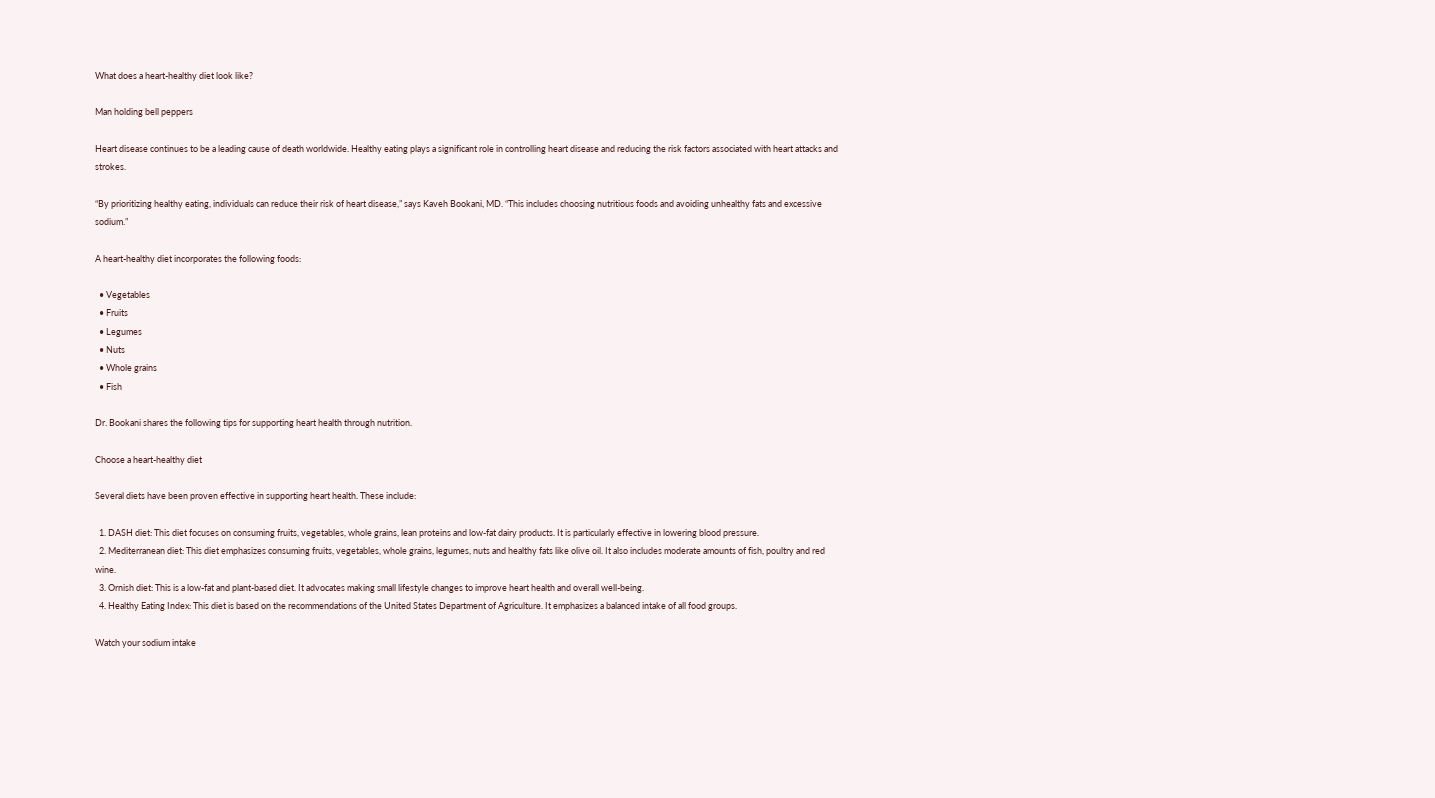What does a heart-healthy diet look like?

Man holding bell peppers

Heart disease continues to be a leading cause of death worldwide. Healthy eating plays a significant role in controlling heart disease and reducing the risk factors associated with heart attacks and strokes.

“By prioritizing healthy eating, individuals can reduce their risk of heart disease,” says Kaveh Bookani, MD. “This includes choosing nutritious foods and avoiding unhealthy fats and excessive sodium.”

A heart-healthy diet incorporates the following foods:

  • Vegetables
  • Fruits
  • Legumes
  • Nuts
  • Whole grains
  • Fish

Dr. Bookani shares the following tips for supporting heart health through nutrition.

Choose a heart-healthy diet

Several diets have been proven effective in supporting heart health. These include:

  1. DASH diet: This diet focuses on consuming fruits, vegetables, whole grains, lean proteins and low-fat dairy products. It is particularly effective in lowering blood pressure.
  2. Mediterranean diet: This diet emphasizes consuming fruits, vegetables, whole grains, legumes, nuts and healthy fats like olive oil. It also includes moderate amounts of fish, poultry and red wine.
  3. Ornish diet: This is a low-fat and plant-based diet. It advocates making small lifestyle changes to improve heart health and overall well-being.
  4. Healthy Eating Index: This diet is based on the recommendations of the United States Department of Agriculture. It emphasizes a balanced intake of all food groups.

Watch your sodium intake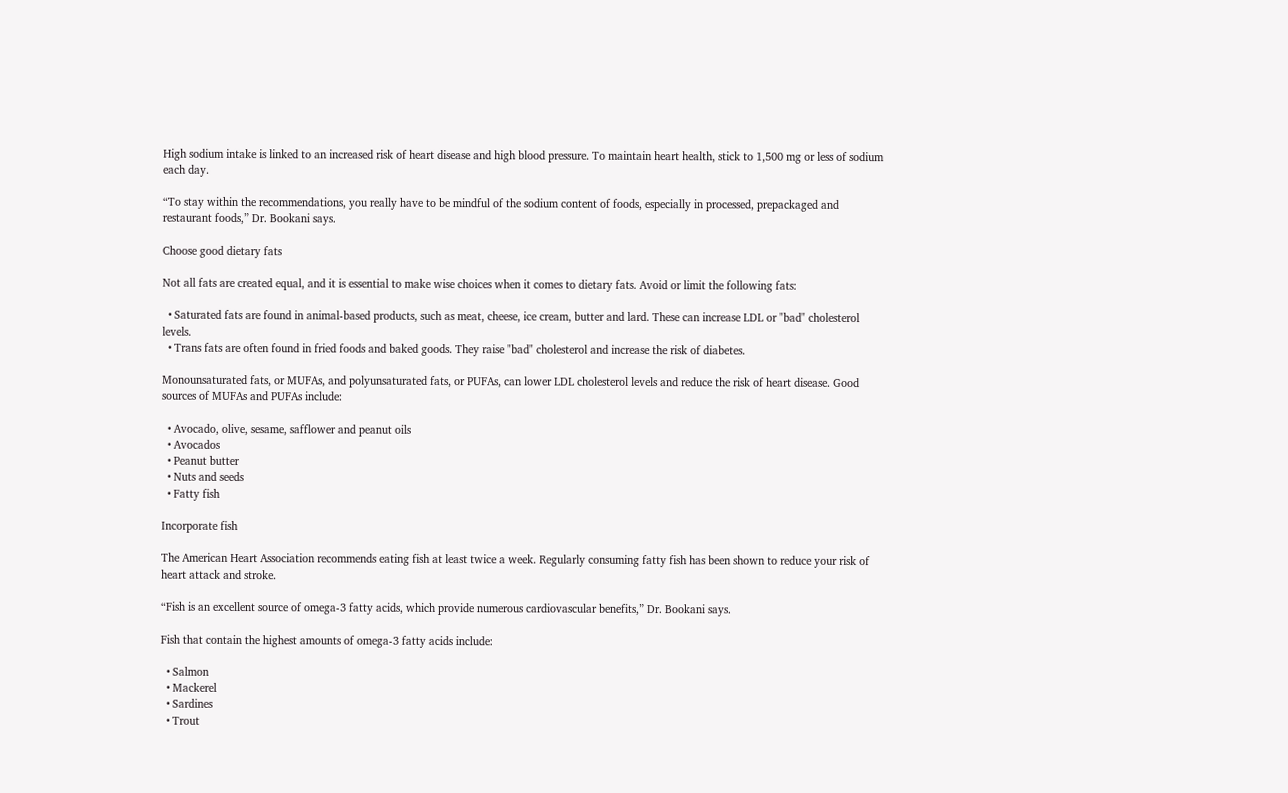High sodium intake is linked to an increased risk of heart disease and high blood pressure. To maintain heart health, stick to 1,500 mg or less of sodium each day.

“To stay within the recommendations, you really have to be mindful of the sodium content of foods, especially in processed, prepackaged and restaurant foods,” Dr. Bookani says.

Choose good dietary fats

Not all fats are created equal, and it is essential to make wise choices when it comes to dietary fats. Avoid or limit the following fats:

  • Saturated fats are found in animal-based products, such as meat, cheese, ice cream, butter and lard. These can increase LDL or "bad" cholesterol levels.
  • Trans fats are often found in fried foods and baked goods. They raise "bad" cholesterol and increase the risk of diabetes.

Monounsaturated fats, or MUFAs, and polyunsaturated fats, or PUFAs, can lower LDL cholesterol levels and reduce the risk of heart disease. Good sources of MUFAs and PUFAs include:

  • Avocado, olive, sesame, safflower and peanut oils
  • Avocados
  • Peanut butter
  • Nuts and seeds
  • Fatty fish

Incorporate fish

The American Heart Association recommends eating fish at least twice a week. Regularly consuming fatty fish has been shown to reduce your risk of heart attack and stroke.

“Fish is an excellent source of omega-3 fatty acids, which provide numerous cardiovascular benefits,” Dr. Bookani says.

Fish that contain the highest amounts of omega-3 fatty acids include:

  • Salmon
  • Mackerel
  • Sardines
  • Trout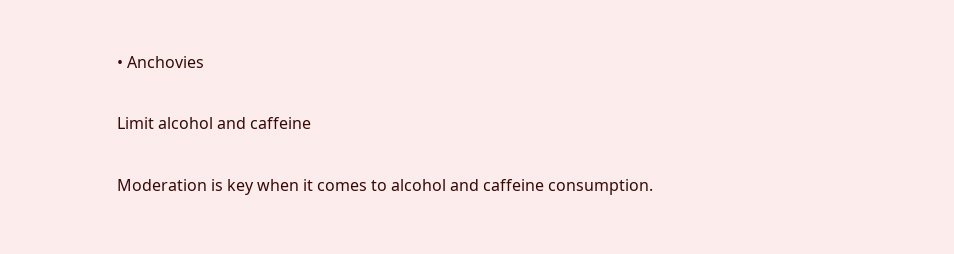• Anchovies

Limit alcohol and caffeine

Moderation is key when it comes to alcohol and caffeine consumption.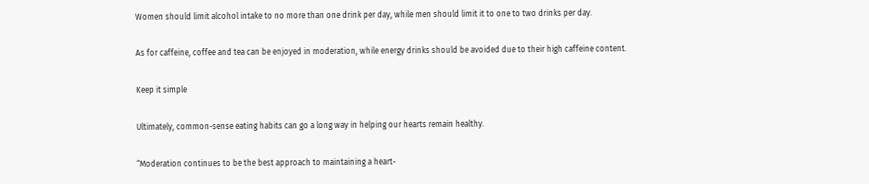Women should limit alcohol intake to no more than one drink per day, while men should limit it to one to two drinks per day.

As for caffeine, coffee and tea can be enjoyed in moderation, while energy drinks should be avoided due to their high caffeine content.

Keep it simple

Ultimately, common-sense eating habits can go a long way in helping our hearts remain healthy.

“Moderation continues to be the best approach to maintaining a heart-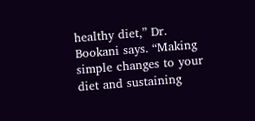healthy diet,” Dr. Bookani says. “Making simple changes to your diet and sustaining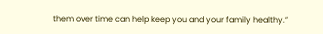them over time can help keep you and your family healthy.”